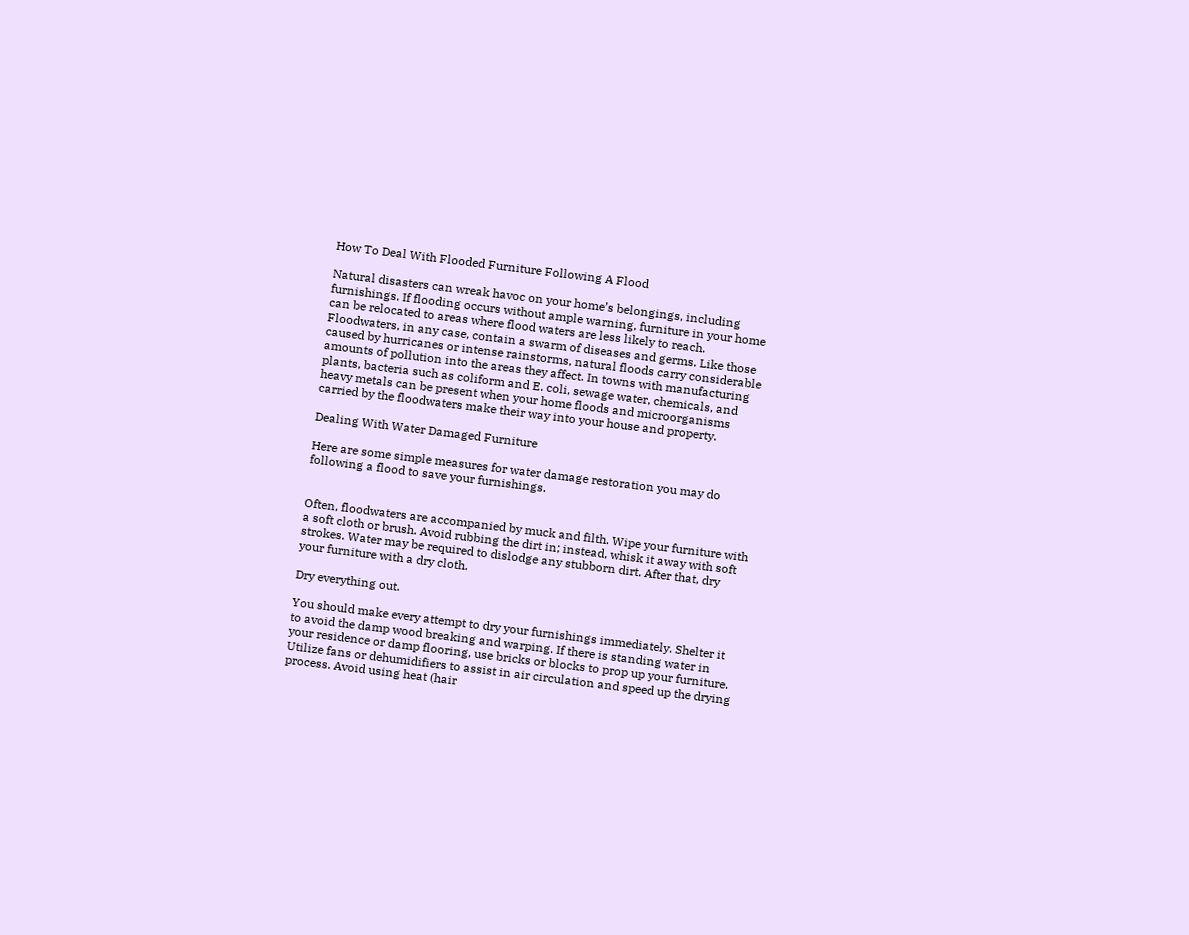How To Deal With Flooded Furniture Following A Flood

Natural disasters can wreak havoc on your home’s belongings, including furnishings. If flooding occurs without ample warning, furniture in your home can be relocated to areas where flood waters are less likely to reach. Floodwaters, in any case, contain a swarm of diseases and germs. Like those caused by hurricanes or intense rainstorms, natural floods carry considerable amounts of pollution into the areas they affect. In towns with manufacturing plants, bacteria such as coliform and E. coli, sewage water, chemicals, and heavy metals can be present when your home floods and microorganisms carried by the floodwaters make their way into your house and property.

Dealing With Water Damaged Furniture

Here are some simple measures for water damage restoration you may do following a flood to save your furnishings.


Often, floodwaters are accompanied by muck and filth. Wipe your furniture with a soft cloth or brush. Avoid rubbing the dirt in; instead, whisk it away with soft strokes. Water may be required to dislodge any stubborn dirt. After that, dry your furniture with a dry cloth.

Dry everything out.

You should make every attempt to dry your furnishings immediately. Shelter it to avoid the damp wood breaking and warping. If there is standing water in your residence or damp flooring, use bricks or blocks to prop up your furniture. Utilize fans or dehumidifiers to assist in air circulation and speed up the drying process. Avoid using heat (hair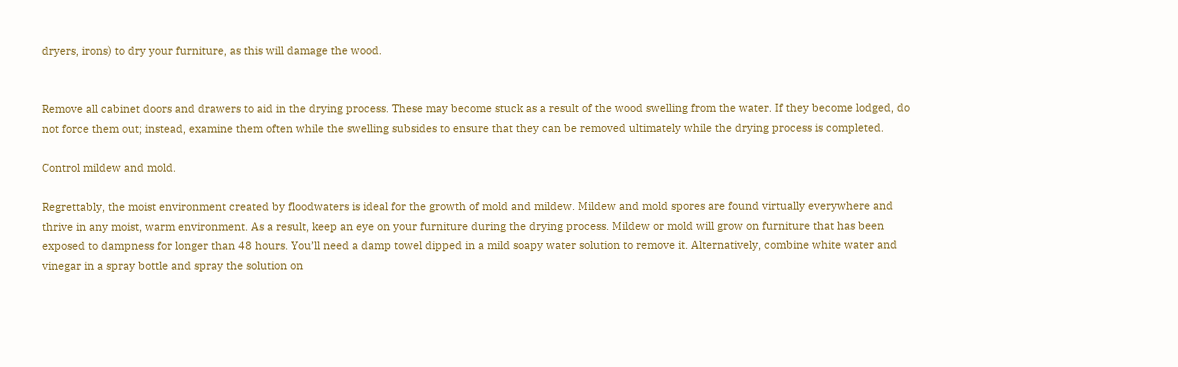dryers, irons) to dry your furniture, as this will damage the wood.


Remove all cabinet doors and drawers to aid in the drying process. These may become stuck as a result of the wood swelling from the water. If they become lodged, do not force them out; instead, examine them often while the swelling subsides to ensure that they can be removed ultimately while the drying process is completed.

Control mildew and mold.

Regrettably, the moist environment created by floodwaters is ideal for the growth of mold and mildew. Mildew and mold spores are found virtually everywhere and thrive in any moist, warm environment. As a result, keep an eye on your furniture during the drying process. Mildew or mold will grow on furniture that has been exposed to dampness for longer than 48 hours. You’ll need a damp towel dipped in a mild soapy water solution to remove it. Alternatively, combine white water and vinegar in a spray bottle and spray the solution on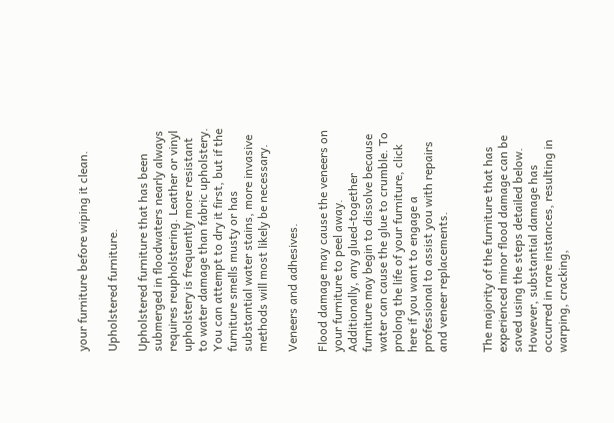your furniture before wiping it clean.

Upholstered furniture.

Upholstered furniture that has been submerged in floodwaters nearly always requires reupholstering. Leather or vinyl upholstery is frequently more resistant to water damage than fabric upholstery. You can attempt to dry it first, but if the furniture smells musty or has substantial water stains, more invasive methods will most likely be necessary.

Veneers and adhesives.

Flood damage may cause the veneers on your furniture to peel away. Additionally, any glued-together furniture may begin to dissolve because water can cause the glue to crumble. To prolong the life of your furniture, click here if you want to engage a professional to assist you with repairs and veneer replacements.


The majority of the furniture that has experienced minor flood damage can be saved using the steps detailed below. However, substantial damage has occurred in rare instances, resulting in warping, cracking,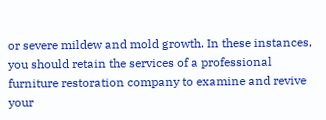or severe mildew and mold growth. In these instances, you should retain the services of a professional furniture restoration company to examine and revive your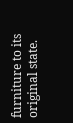furniture to its original state.